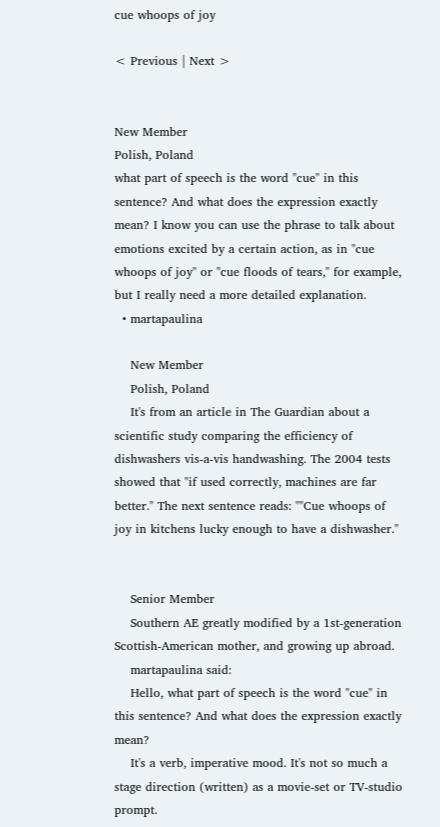cue whoops of joy

< Previous | Next >


New Member
Polish, Poland
what part of speech is the word "cue" in this sentence? And what does the expression exactly mean? I know you can use the phrase to talk about emotions excited by a certain action, as in "cue whoops of joy" or "cue floods of tears," for example, but I really need a more detailed explanation.
  • martapaulina

    New Member
    Polish, Poland
    It's from an article in The Guardian about a scientific study comparing the efficiency of dishwashers vis-a-vis handwashing. The 2004 tests showed that "if used correctly, machines are far better." The next sentence reads: ""Cue whoops of joy in kitchens lucky enough to have a dishwasher."


    Senior Member
    Southern AE greatly modified by a 1st-generation Scottish-American mother, and growing up abroad.
    martapaulina said:
    Hello, what part of speech is the word "cue" in this sentence? And what does the expression exactly mean?
    It's a verb, imperative mood. It's not so much a stage direction (written) as a movie-set or TV-studio prompt.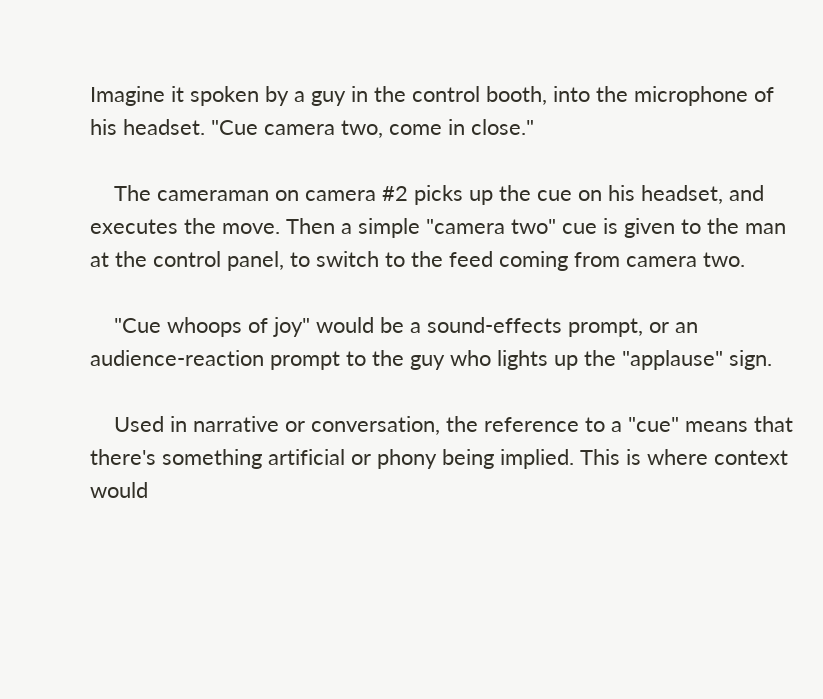Imagine it spoken by a guy in the control booth, into the microphone of his headset. "Cue camera two, come in close."

    The cameraman on camera #2 picks up the cue on his headset, and executes the move. Then a simple "camera two" cue is given to the man at the control panel, to switch to the feed coming from camera two.

    "Cue whoops of joy" would be a sound-effects prompt, or an audience-reaction prompt to the guy who lights up the "applause" sign.

    Used in narrative or conversation, the reference to a "cue" means that there's something artificial or phony being implied. This is where context would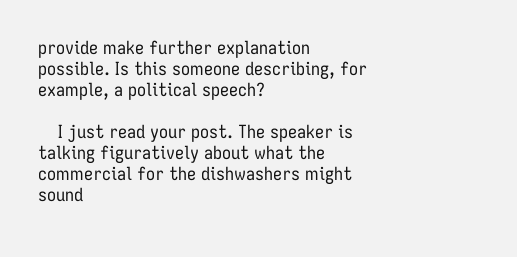provide make further explanation possible. Is this someone describing, for example, a political speech?

    I just read your post. The speaker is talking figuratively about what the commercial for the dishwashers might sound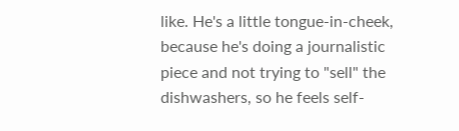like. He's a little tongue-in-cheek, because he's doing a journalistic piece and not trying to "sell" the dishwashers, so he feels self-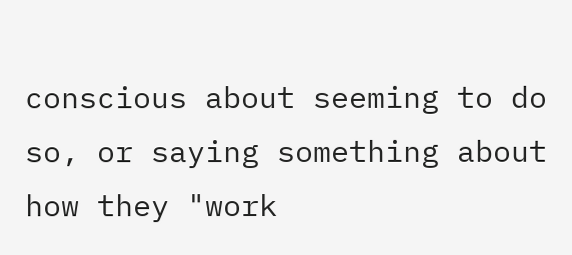conscious about seeming to do so, or saying something about how they "work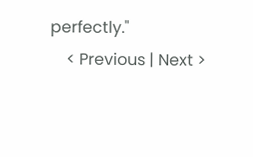perfectly."
    < Previous | Next >